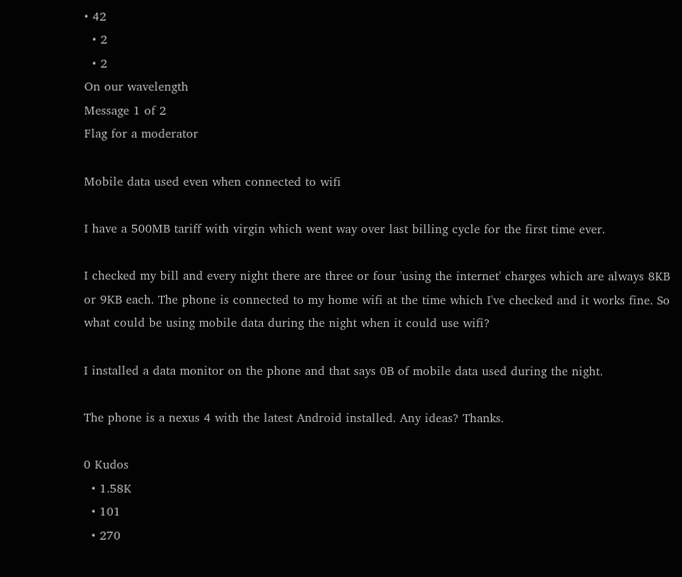• 42
  • 2
  • 2
On our wavelength
Message 1 of 2
Flag for a moderator

Mobile data used even when connected to wifi

I have a 500MB tariff with virgin which went way over last billing cycle for the first time ever.

I checked my bill and every night there are three or four 'using the internet' charges which are always 8KB or 9KB each. The phone is connected to my home wifi at the time which I've checked and it works fine. So what could be using mobile data during the night when it could use wifi?

I installed a data monitor on the phone and that says 0B of mobile data used during the night.

The phone is a nexus 4 with the latest Android installed. Any ideas? Thanks.

0 Kudos
  • 1.58K
  • 101
  • 270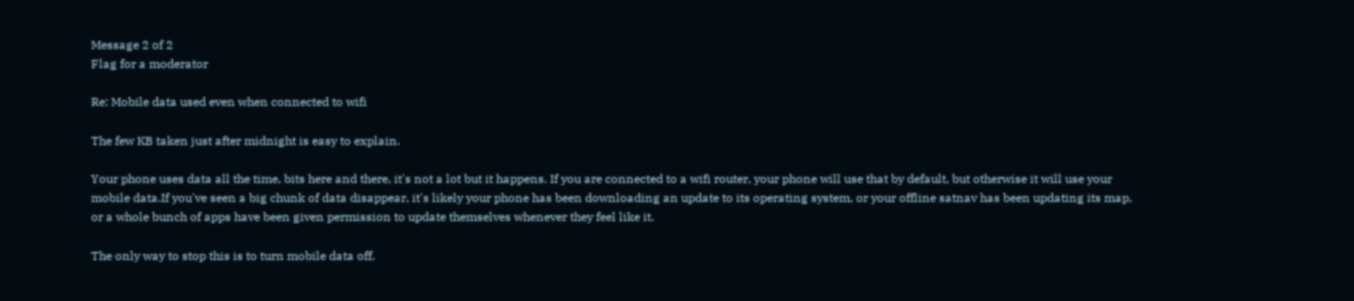Message 2 of 2
Flag for a moderator

Re: Mobile data used even when connected to wifi

The few KB taken just after midnight is easy to explain.

Your phone uses data all the time, bits here and there, it's not a lot but it happens. If you are connected to a wifi router, your phone will use that by default, but otherwise it will use your mobile data.If you've seen a big chunk of data disappear, it's likely your phone has been downloading an update to its operating system, or your offline satnav has been updating its map, or a whole bunch of apps have been given permission to update themselves whenever they feel like it.

The only way to stop this is to turn mobile data off.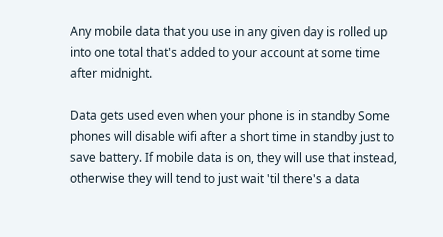Any mobile data that you use in any given day is rolled up into one total that's added to your account at some time after midnight.

Data gets used even when your phone is in standby Some phones will disable wifi after a short time in standby just to save battery. If mobile data is on, they will use that instead, otherwise they will tend to just wait 'til there's a data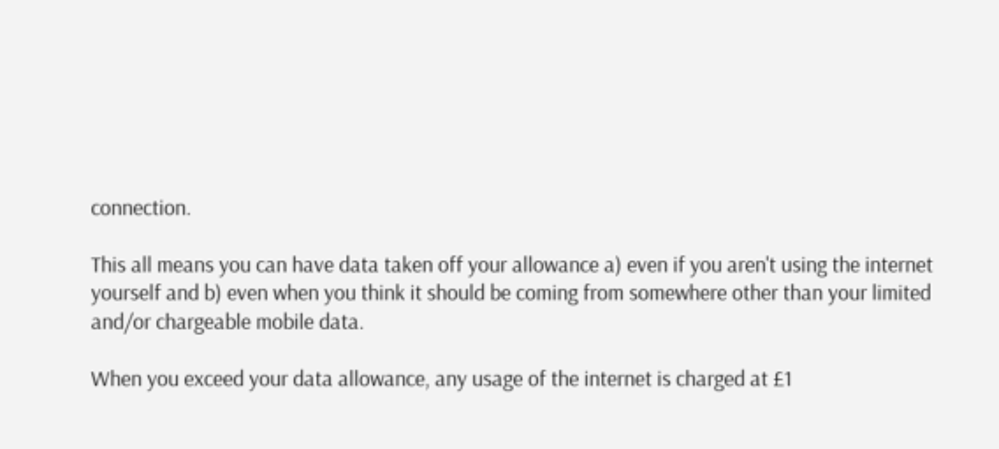connection.

This all means you can have data taken off your allowance a) even if you aren't using the internet yourself and b) even when you think it should be coming from somewhere other than your limited and/or chargeable mobile data.

When you exceed your data allowance, any usage of the internet is charged at £1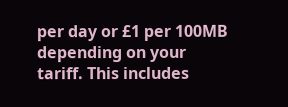per day or £1 per 100MB depending on your tariff. This includes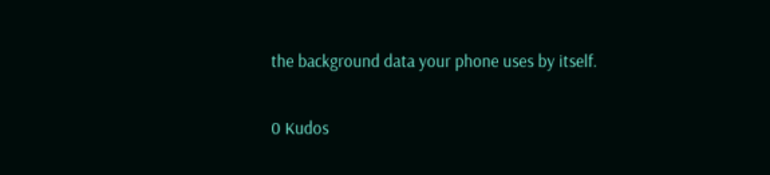the background data your phone uses by itself.

0 Kudos